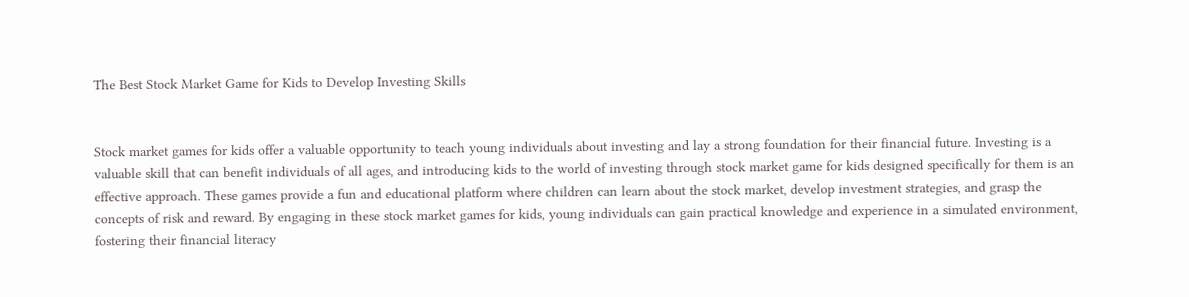The Best Stock Market Game for Kids to Develop Investing Skills


Stock market games for kids offer a valuable opportunity to teach young individuals about investing and lay a strong foundation for their financial future. Investing is a valuable skill that can benefit individuals of all ages, and introducing kids to the world of investing through stock market game for kids designed specifically for them is an effective approach. These games provide a fun and educational platform where children can learn about the stock market, develop investment strategies, and grasp the concepts of risk and reward. By engaging in these stock market games for kids, young individuals can gain practical knowledge and experience in a simulated environment, fostering their financial literacy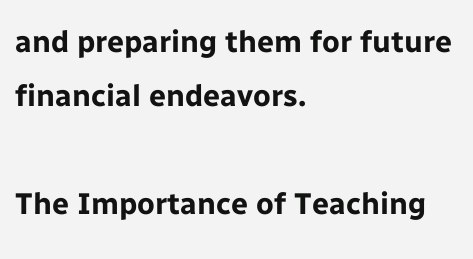and preparing them for future financial endeavors.

The Importance of Teaching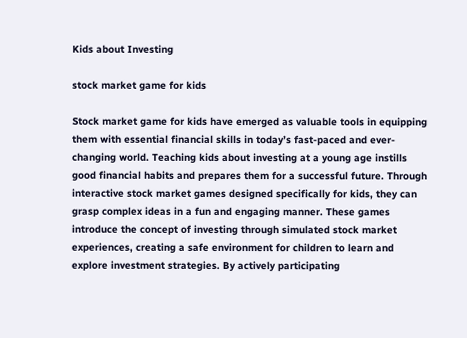Kids about Investing

stock market game for kids

Stock market game for kids have emerged as valuable tools in equipping them with essential financial skills in today’s fast-paced and ever-changing world. Teaching kids about investing at a young age instills good financial habits and prepares them for a successful future. Through interactive stock market games designed specifically for kids, they can grasp complex ideas in a fun and engaging manner. These games introduce the concept of investing through simulated stock market experiences, creating a safe environment for children to learn and explore investment strategies. By actively participating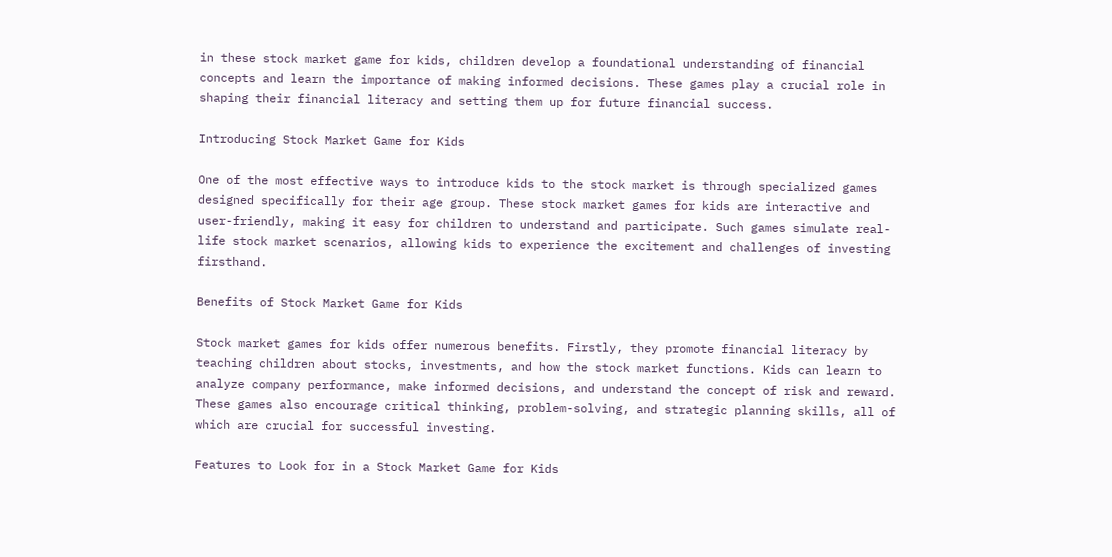in these stock market game for kids, children develop a foundational understanding of financial concepts and learn the importance of making informed decisions. These games play a crucial role in shaping their financial literacy and setting them up for future financial success.

Introducing Stock Market Game for Kids

One of the most effective ways to introduce kids to the stock market is through specialized games designed specifically for their age group. These stock market games for kids are interactive and user-friendly, making it easy for children to understand and participate. Such games simulate real-life stock market scenarios, allowing kids to experience the excitement and challenges of investing firsthand.

Benefits of Stock Market Game for Kids

Stock market games for kids offer numerous benefits. Firstly, they promote financial literacy by teaching children about stocks, investments, and how the stock market functions. Kids can learn to analyze company performance, make informed decisions, and understand the concept of risk and reward. These games also encourage critical thinking, problem-solving, and strategic planning skills, all of which are crucial for successful investing.

Features to Look for in a Stock Market Game for Kids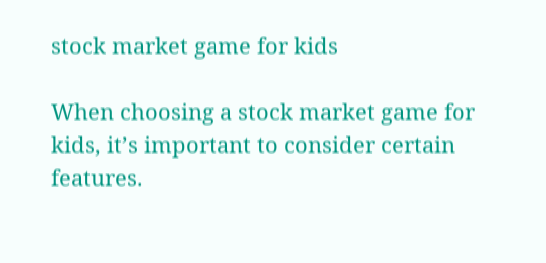stock market game for kids

When choosing a stock market game for kids, it’s important to consider certain features.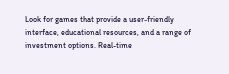Look for games that provide a user-friendly interface, educational resources, and a range of investment options. Real-time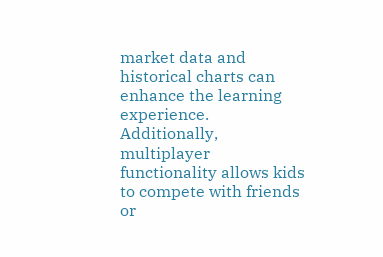market data and historical charts can enhance the learning experience. Additionally, multiplayer functionality allows kids to compete with friends or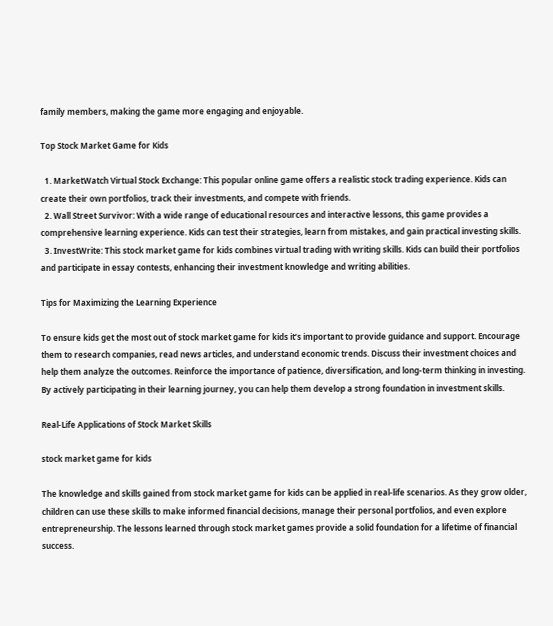family members, making the game more engaging and enjoyable.

Top Stock Market Game for Kids

  1. MarketWatch Virtual Stock Exchange: This popular online game offers a realistic stock trading experience. Kids can create their own portfolios, track their investments, and compete with friends.
  2. Wall Street Survivor: With a wide range of educational resources and interactive lessons, this game provides a comprehensive learning experience. Kids can test their strategies, learn from mistakes, and gain practical investing skills.
  3. InvestWrite: This stock market game for kids combines virtual trading with writing skills. Kids can build their portfolios and participate in essay contests, enhancing their investment knowledge and writing abilities.

Tips for Maximizing the Learning Experience

To ensure kids get the most out of stock market game for kids it’s important to provide guidance and support. Encourage them to research companies, read news articles, and understand economic trends. Discuss their investment choices and help them analyze the outcomes. Reinforce the importance of patience, diversification, and long-term thinking in investing. By actively participating in their learning journey, you can help them develop a strong foundation in investment skills.

Real-Life Applications of Stock Market Skills

stock market game for kids

The knowledge and skills gained from stock market game for kids can be applied in real-life scenarios. As they grow older, children can use these skills to make informed financial decisions, manage their personal portfolios, and even explore entrepreneurship. The lessons learned through stock market games provide a solid foundation for a lifetime of financial success.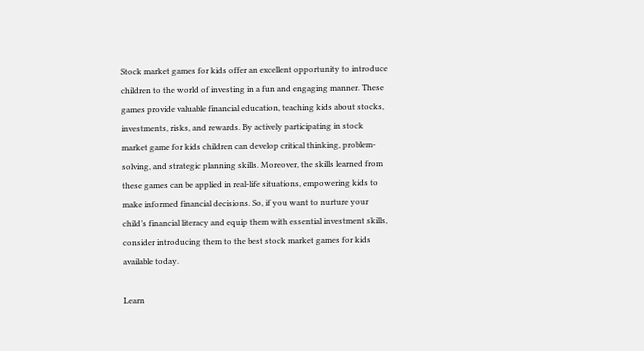Stock market games for kids offer an excellent opportunity to introduce children to the world of investing in a fun and engaging manner. These games provide valuable financial education, teaching kids about stocks, investments, risks, and rewards. By actively participating in stock market game for kids children can develop critical thinking, problem-solving, and strategic planning skills. Moreover, the skills learned from these games can be applied in real-life situations, empowering kids to make informed financial decisions. So, if you want to nurture your child’s financial literacy and equip them with essential investment skills, consider introducing them to the best stock market games for kids available today.

Learn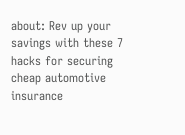about: Rev up your savings with these 7 hacks for securing cheap automotive insurance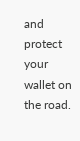and protect your wallet on the road.